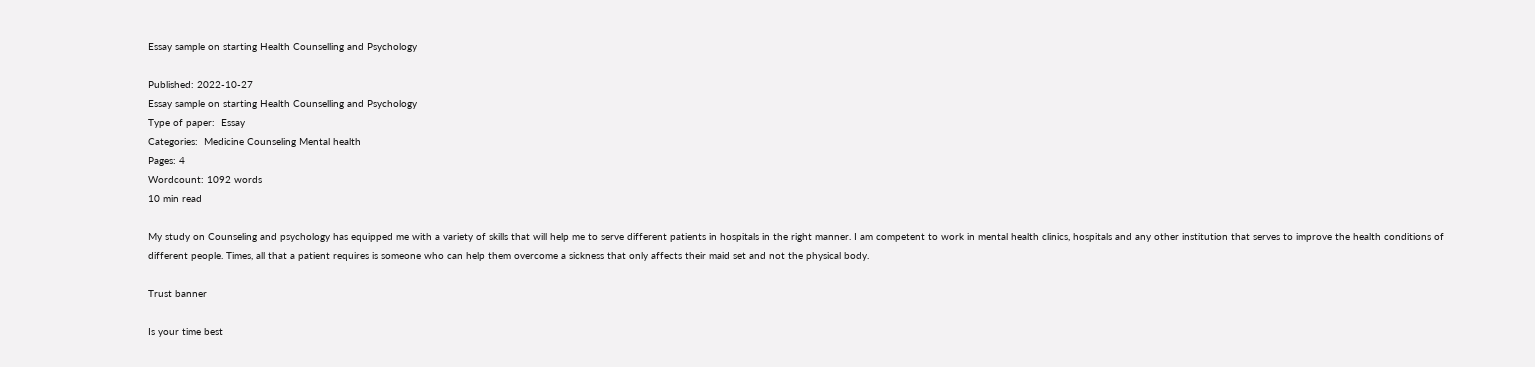Essay sample on starting Health Counselling and Psychology

Published: 2022-10-27
Essay sample on starting Health Counselling and Psychology
Type of paper:  Essay
Categories:  Medicine Counseling Mental health
Pages: 4
Wordcount: 1092 words
10 min read

My study on Counseling and psychology has equipped me with a variety of skills that will help me to serve different patients in hospitals in the right manner. I am competent to work in mental health clinics, hospitals and any other institution that serves to improve the health conditions of different people. Times, all that a patient requires is someone who can help them overcome a sickness that only affects their maid set and not the physical body.

Trust banner

Is your time best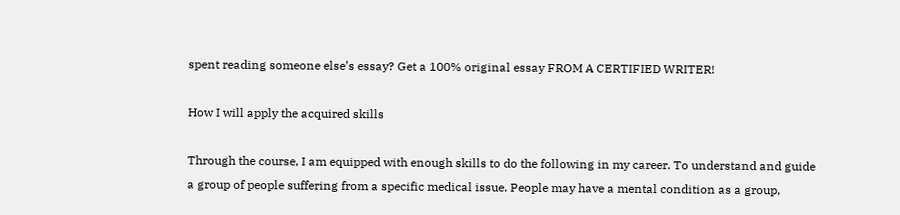spent reading someone else’s essay? Get a 100% original essay FROM A CERTIFIED WRITER!

How I will apply the acquired skills

Through the course, I am equipped with enough skills to do the following in my career. To understand and guide a group of people suffering from a specific medical issue. People may have a mental condition as a group,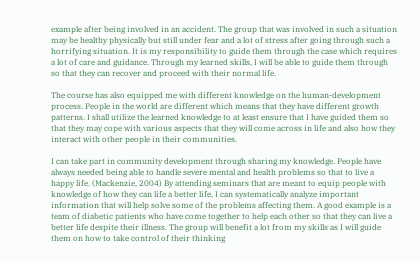example after being involved in an accident. The group that was involved in such a situation may be healthy physically but still under fear and a lot of stress after going through such a horrifying situation. It is my responsibility to guide them through the case which requires a lot of care and guidance. Through my learned skills, I will be able to guide them through so that they can recover and proceed with their normal life.

The course has also equipped me with different knowledge on the human-development process. People in the world are different which means that they have different growth patterns. I shall utilize the learned knowledge to at least ensure that I have guided them so that they may cope with various aspects that they will come across in life and also how they interact with other people in their communities.

I can take part in community development through sharing my knowledge. People have always needed being able to handle severe mental and health problems so that to live a happy life. (Mackenzie, 2004) By attending seminars that are meant to equip people with knowledge of how they can life a better life, I can systematically analyze important information that will help solve some of the problems affecting them. A good example is a team of diabetic patients who have come together to help each other so that they can live a better life despite their illness. The group will benefit a lot from my skills as I will guide them on how to take control of their thinking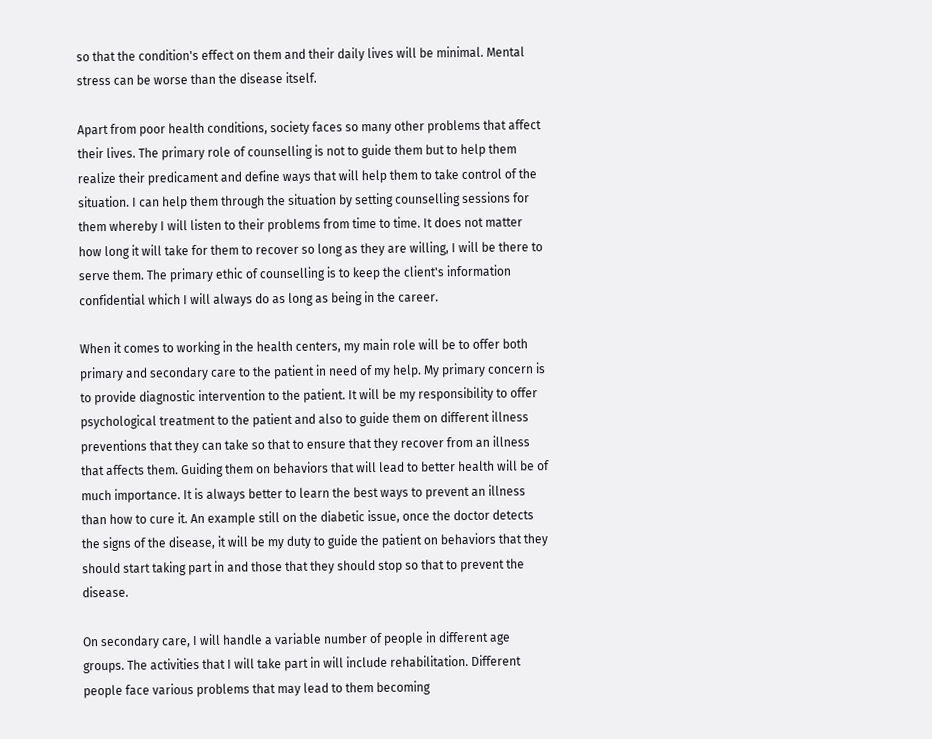so that the condition's effect on them and their daily lives will be minimal. Mental stress can be worse than the disease itself.

Apart from poor health conditions, society faces so many other problems that affect their lives. The primary role of counselling is not to guide them but to help them realize their predicament and define ways that will help them to take control of the situation. I can help them through the situation by setting counselling sessions for them whereby I will listen to their problems from time to time. It does not matter how long it will take for them to recover so long as they are willing, I will be there to serve them. The primary ethic of counselling is to keep the client's information confidential which I will always do as long as being in the career.

When it comes to working in the health centers, my main role will be to offer both primary and secondary care to the patient in need of my help. My primary concern is to provide diagnostic intervention to the patient. It will be my responsibility to offer psychological treatment to the patient and also to guide them on different illness preventions that they can take so that to ensure that they recover from an illness that affects them. Guiding them on behaviors that will lead to better health will be of much importance. It is always better to learn the best ways to prevent an illness than how to cure it. An example still on the diabetic issue, once the doctor detects the signs of the disease, it will be my duty to guide the patient on behaviors that they should start taking part in and those that they should stop so that to prevent the disease.

On secondary care, I will handle a variable number of people in different age groups. The activities that I will take part in will include rehabilitation. Different people face various problems that may lead to them becoming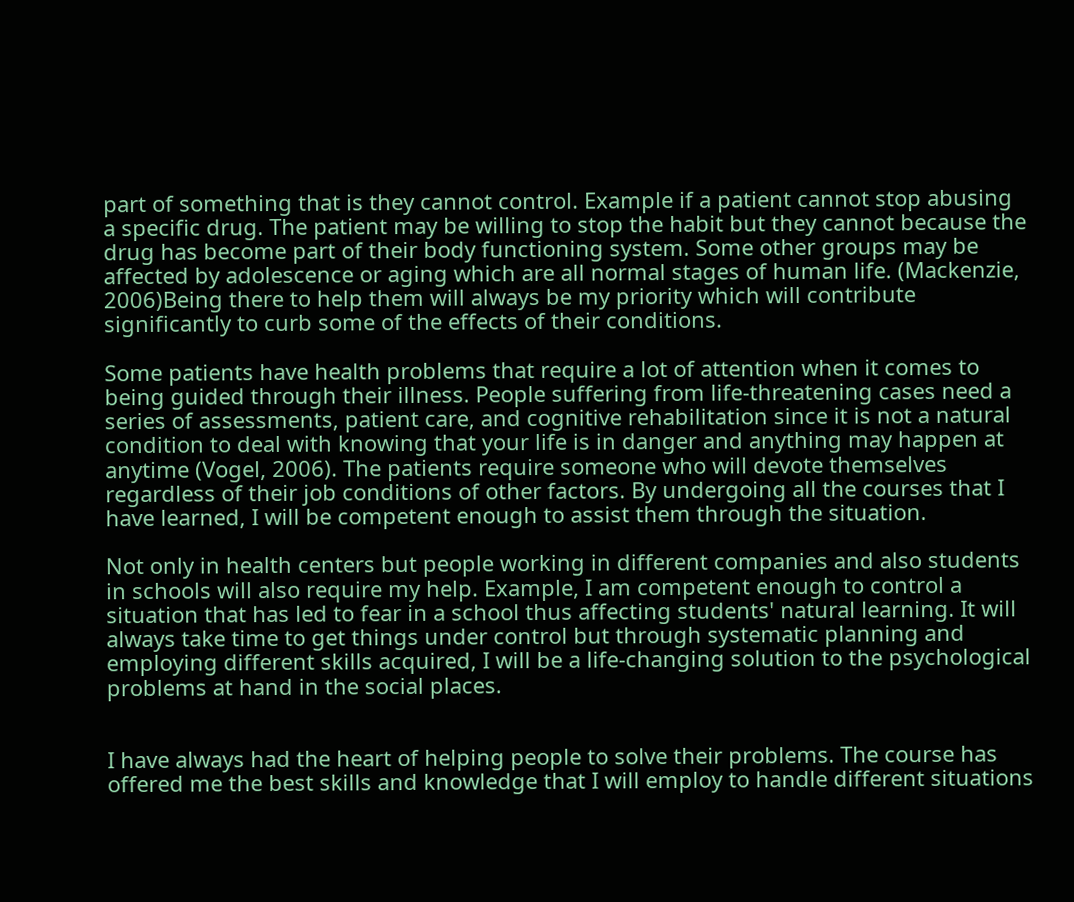part of something that is they cannot control. Example if a patient cannot stop abusing a specific drug. The patient may be willing to stop the habit but they cannot because the drug has become part of their body functioning system. Some other groups may be affected by adolescence or aging which are all normal stages of human life. (Mackenzie, 2006)Being there to help them will always be my priority which will contribute significantly to curb some of the effects of their conditions.

Some patients have health problems that require a lot of attention when it comes to being guided through their illness. People suffering from life-threatening cases need a series of assessments, patient care, and cognitive rehabilitation since it is not a natural condition to deal with knowing that your life is in danger and anything may happen at anytime (Vogel, 2006). The patients require someone who will devote themselves regardless of their job conditions of other factors. By undergoing all the courses that I have learned, I will be competent enough to assist them through the situation.

Not only in health centers but people working in different companies and also students in schools will also require my help. Example, I am competent enough to control a situation that has led to fear in a school thus affecting students' natural learning. It will always take time to get things under control but through systematic planning and employing different skills acquired, I will be a life-changing solution to the psychological problems at hand in the social places.


I have always had the heart of helping people to solve their problems. The course has offered me the best skills and knowledge that I will employ to handle different situations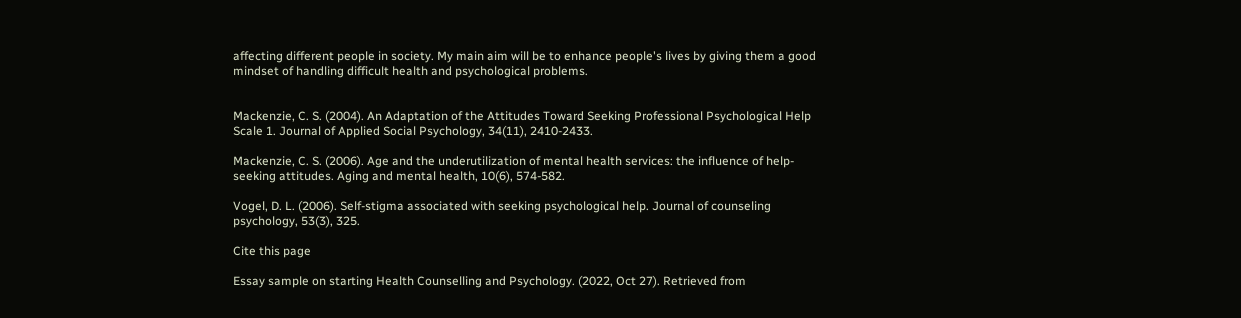affecting different people in society. My main aim will be to enhance people's lives by giving them a good mindset of handling difficult health and psychological problems.


Mackenzie, C. S. (2004). An Adaptation of the Attitudes Toward Seeking Professional Psychological Help Scale 1. Journal of Applied Social Psychology, 34(11), 2410-2433.

Mackenzie, C. S. (2006). Age and the underutilization of mental health services: the influence of help-seeking attitudes. Aging and mental health, 10(6), 574-582.

Vogel, D. L. (2006). Self-stigma associated with seeking psychological help. Journal of counseling psychology, 53(3), 325.

Cite this page

Essay sample on starting Health Counselling and Psychology. (2022, Oct 27). Retrieved from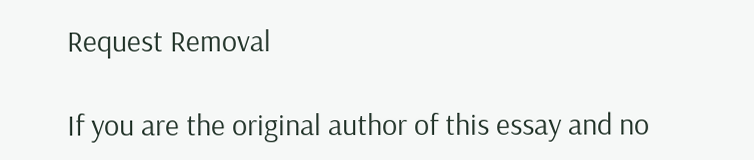Request Removal

If you are the original author of this essay and no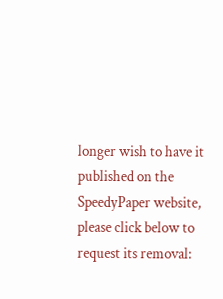longer wish to have it published on the SpeedyPaper website, please click below to request its removal: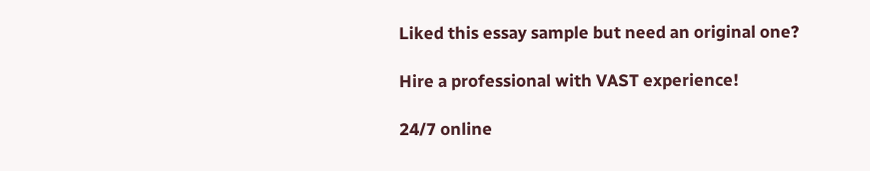Liked this essay sample but need an original one?

Hire a professional with VAST experience!

24/7 online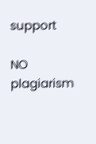support

NO plagiarism